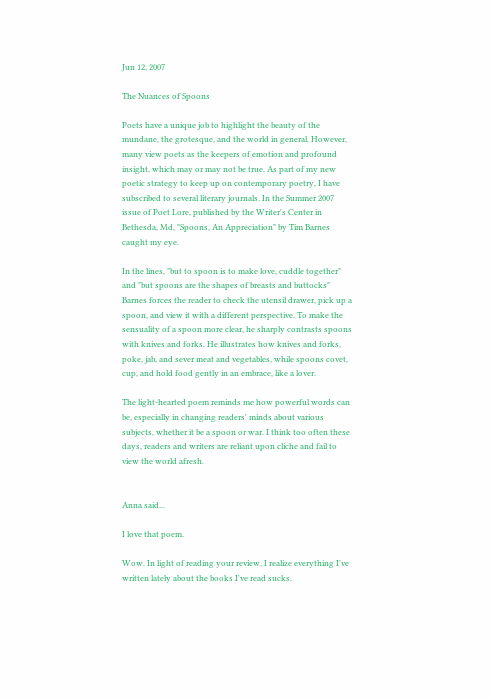Jun 12, 2007

The Nuances of Spoons

Poets have a unique job to highlight the beauty of the mundane, the grotesque, and the world in general. However, many view poets as the keepers of emotion and profound insight, which may or may not be true. As part of my new poetic strategy to keep up on contemporary poetry, I have subscribed to several literary journals. In the Summer 2007 issue of Poet Lore, published by the Writer's Center in Bethesda, Md, "Spoons, An Appreciation" by Tim Barnes caught my eye.

In the lines, "but to spoon is to make love, cuddle together" and "but spoons are the shapes of breasts and buttocks" Barnes forces the reader to check the utensil drawer, pick up a spoon, and view it with a different perspective. To make the sensuality of a spoon more clear, he sharply contrasts spoons with knives and forks. He illustrates how knives and forks, poke, jab, and sever meat and vegetables, while spoons covet, cup, and hold food gently in an embrace, like a lover.

The light-hearted poem reminds me how powerful words can be, especially in changing readers' minds about various subjects, whether it be a spoon or war. I think too often these days, readers and writers are reliant upon cliche and fail to view the world afresh.


Anna said...

I love that poem.

Wow. In light of reading your review, I realize everything I've written lately about the books I've read sucks.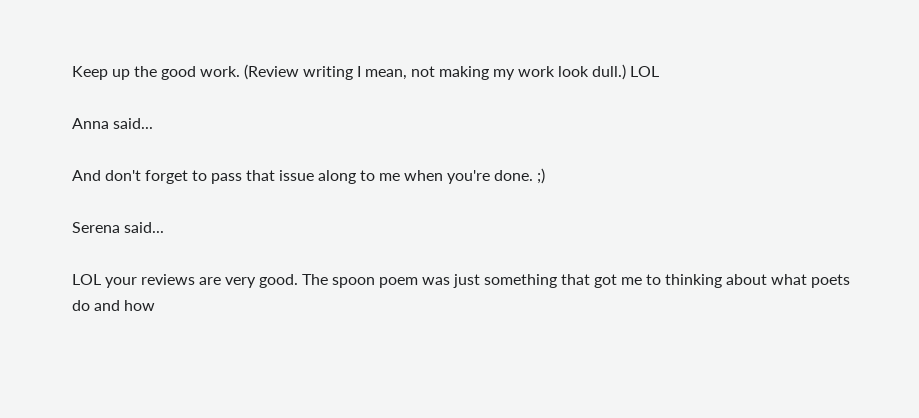Keep up the good work. (Review writing I mean, not making my work look dull.) LOL

Anna said...

And don't forget to pass that issue along to me when you're done. ;)

Serena said...

LOL your reviews are very good. The spoon poem was just something that got me to thinking about what poets do and how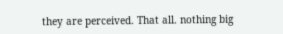they are perceived. That all. nothing big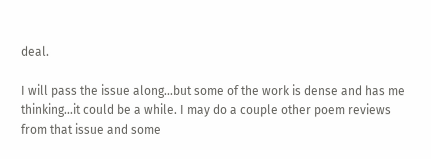deal.

I will pass the issue along...but some of the work is dense and has me thinking...it could be a while. I may do a couple other poem reviews from that issue and some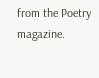from the Poetry magazine.